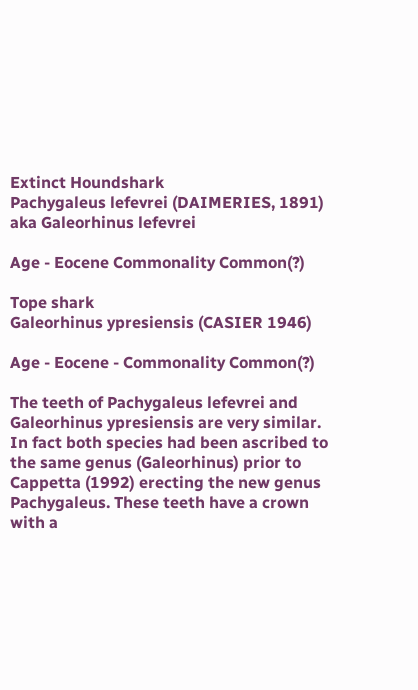Extinct Houndshark
Pachygaleus lefevrei (DAIMERIES, 1891)
aka Galeorhinus lefevrei

Age - Eocene Commonality Common(?)

Tope shark
Galeorhinus ypresiensis (CASIER 1946)

Age - Eocene - Commonality Common(?)

The teeth of Pachygaleus lefevrei and Galeorhinus ypresiensis are very similar. In fact both species had been ascribed to the same genus (Galeorhinus) prior to Cappetta (1992) erecting the new genus Pachygaleus. These teeth have a crown with a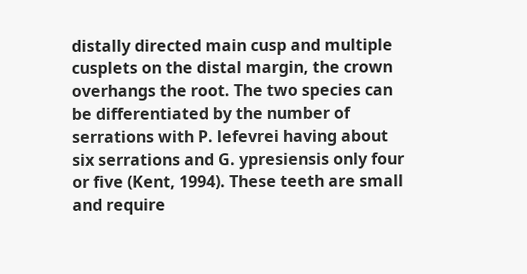distally directed main cusp and multiple cusplets on the distal margin, the crown overhangs the root. The two species can be differentiated by the number of serrations with P. lefevrei having about six serrations and G. ypresiensis only four or five (Kent, 1994). These teeth are small and require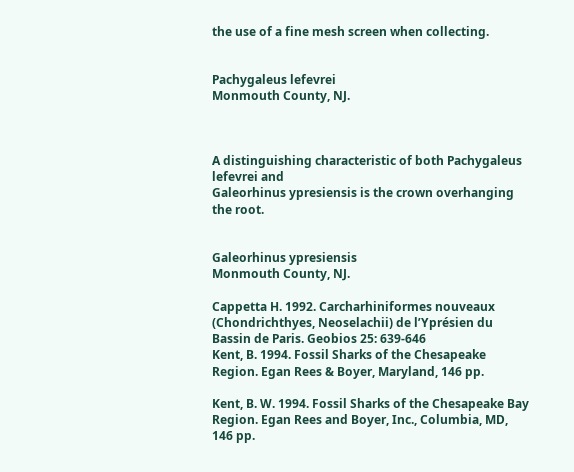the use of a fine mesh screen when collecting.


Pachygaleus lefevrei
Monmouth County, NJ.



A distinguishing characteristic of both Pachygaleus lefevrei and
Galeorhinus ypresiensis is the crown overhanging the root.


Galeorhinus ypresiensis
Monmouth County, NJ.

Cappetta H. 1992. Carcharhiniformes nouveaux (Chondrichthyes, Neoselachii) de l’Yprésien du Bassin de Paris. Geobios 25: 639-646
Kent, B. 1994. Fossil Sharks of the Chesapeake Region. Egan Rees & Boyer, Maryland, 146 pp.

Kent, B. W. 1994. Fossil Sharks of the Chesapeake Bay Region. Egan Rees and Boyer, Inc., Columbia, MD, 146 pp.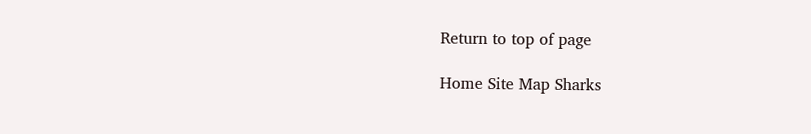Return to top of page

Home Site Map Sharks